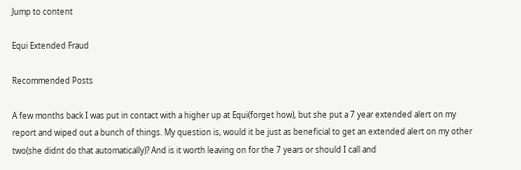Jump to content

Equi Extended Fraud

Recommended Posts

A few months back I was put in contact with a higher up at Equi(forget how), but she put a 7 year extended alert on my report and wiped out a bunch of things. My question is, would it be just as beneficial to get an extended alert on my other two(she didnt do that automatically)? And is it worth leaving on for the 7 years or should I call and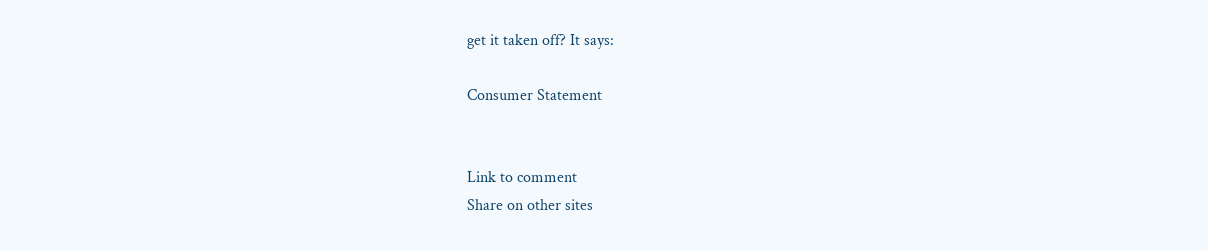get it taken off? It says:

Consumer Statement


Link to comment
Share on other sites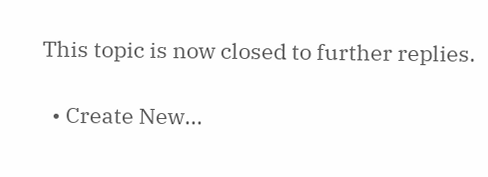This topic is now closed to further replies.

  • Create New...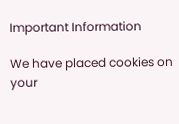Important Information

We have placed cookies on your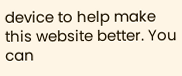device to help make this website better. You can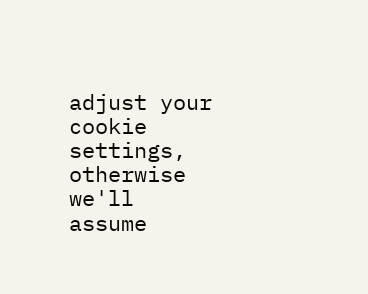adjust your cookie settings, otherwise we'll assume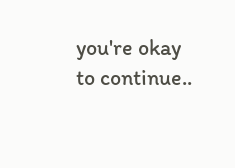you're okay to continue..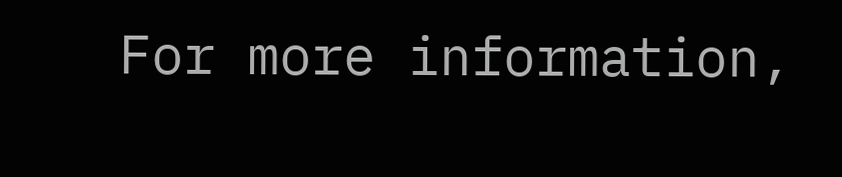For more information,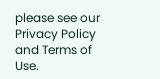please see our Privacy Policy and Terms of Use.